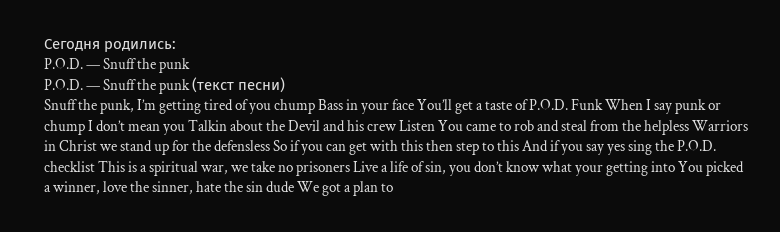Сегодня родились:
P.O.D. — Snuff the punk
P.O.D. — Snuff the punk (текст песни)
Snuff the punk, I’m getting tired of you chump Bass in your face You’ll get a taste of P.O.D. Funk When I say punk or chump I don’t mean you Talkin about the Devil and his crew Listen You came to rob and steal from the helpless Warriors in Christ we stand up for the defensless So if you can get with this then step to this And if you say yes sing the P.O.D. checklist This is a spiritual war, we take no prisoners Live a life of sin, you don’t know what your getting into You picked a winner, love the sinner, hate the sin dude We got a plan to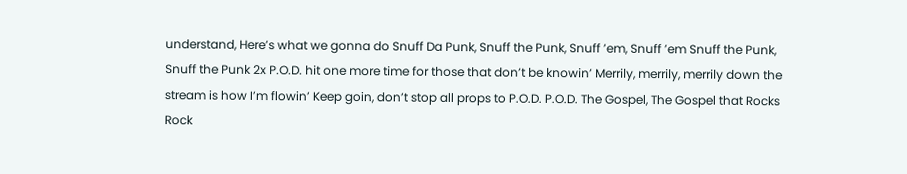understand, Here’s what we gonna do Snuff Da Punk, Snuff the Punk, Snuff ’em, Snuff ’em Snuff the Punk, Snuff the Punk 2x P.O.D. hit one more time for those that don’t be knowin’ Merrily, merrily, merrily down the stream is how I’m flowin’ Keep goin, don’t stop all props to P.O.D. P.O.D. The Gospel, The Gospel that Rocks Rock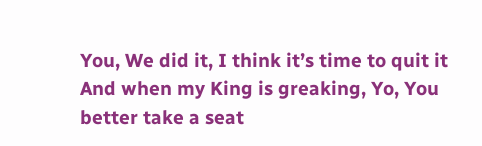You, We did it, I think it’s time to quit it And when my King is greaking, Yo, You better take a seat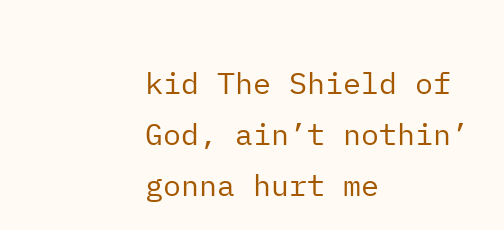kid The Shield of God, ain’t nothin’ gonna hurt me